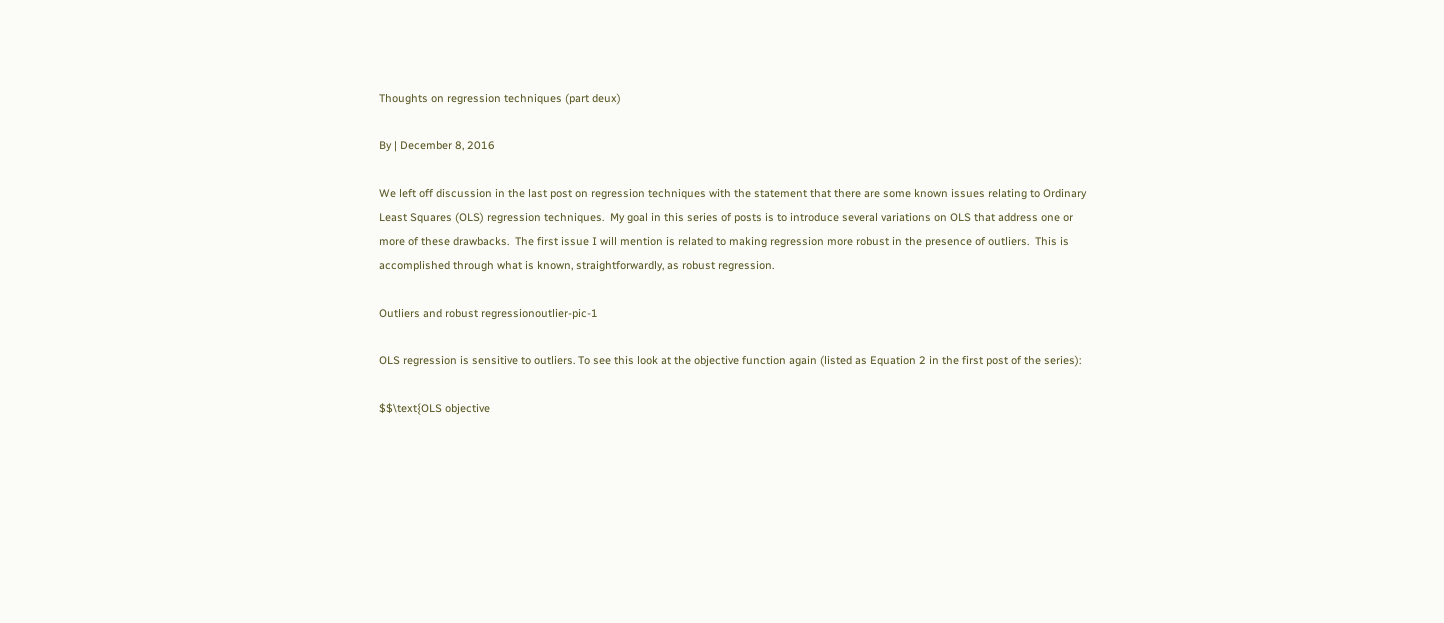Thoughts on regression techniques (part deux)

By | December 8, 2016

We left off discussion in the last post on regression techniques with the statement that there are some known issues relating to Ordinary Least Squares (OLS) regression techniques.  My goal in this series of posts is to introduce several variations on OLS that address one or more of these drawbacks.  The first issue I will mention is related to making regression more robust in the presence of outliers.  This is accomplished through what is known, straightforwardly, as robust regression.

Outliers and robust regressionoutlier-pic-1

OLS regression is sensitive to outliers. To see this look at the objective function again (listed as Equation 2 in the first post of the series):

$$\text{OLS objective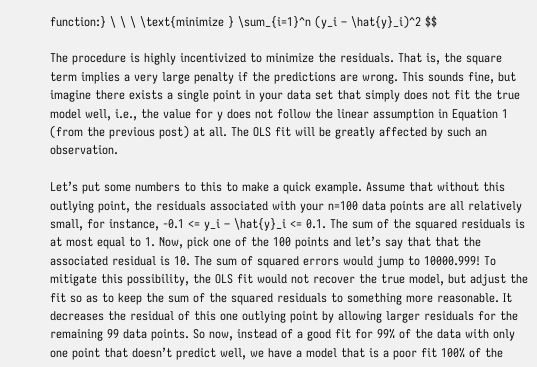function:} \ \ \ \text{minimize } \sum_{i=1}^n (y_i – \hat{y}_i)^2 $$

The procedure is highly incentivized to minimize the residuals. That is, the square term implies a very large penalty if the predictions are wrong. This sounds fine, but imagine there exists a single point in your data set that simply does not fit the true model well, i.e., the value for y does not follow the linear assumption in Equation 1 (from the previous post) at all. The OLS fit will be greatly affected by such an observation.

Let’s put some numbers to this to make a quick example. Assume that without this outlying point, the residuals associated with your n=100 data points are all relatively small, for instance, -0.1 <= y_i – \hat{y}_i <= 0.1. The sum of the squared residuals is at most equal to 1. Now, pick one of the 100 points and let’s say that that the associated residual is 10. The sum of squared errors would jump to 10000.999! To mitigate this possibility, the OLS fit would not recover the true model, but adjust the fit so as to keep the sum of the squared residuals to something more reasonable. It decreases the residual of this one outlying point by allowing larger residuals for the remaining 99 data points. So now, instead of a good fit for 99% of the data with only one point that doesn’t predict well, we have a model that is a poor fit 100% of the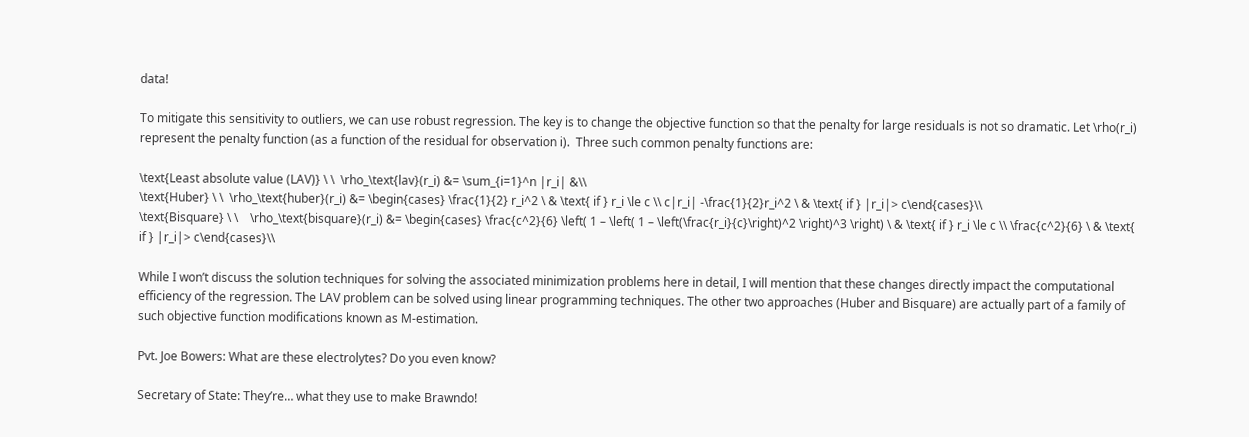data!

To mitigate this sensitivity to outliers, we can use robust regression. The key is to change the objective function so that the penalty for large residuals is not so dramatic. Let \rho(r_i) represent the penalty function (as a function of the residual for observation i).  Three such common penalty functions are:

\text{Least absolute value (LAV)} \ \  \rho_\text{lav}(r_i) &= \sum_{i=1}^n |r_i| &\\
\text{Huber} \ \  \rho_\text{huber}(r_i) &= \begin{cases} \frac{1}{2} r_i^2 \ & \text{ if } r_i \le c \\ c|r_i| -\frac{1}{2}r_i^2 \ & \text{ if } |r_i|> c\end{cases}\\
\text{Bisquare} \ \    \rho_\text{bisquare}(r_i) &= \begin{cases} \frac{c^2}{6} \left( 1 – \left( 1 – \left(\frac{r_i}{c}\right)^2 \right)^3 \right) \ & \text{ if } r_i \le c \\ \frac{c^2}{6} \ & \text{ if } |r_i|> c\end{cases}\\

While I won’t discuss the solution techniques for solving the associated minimization problems here in detail, I will mention that these changes directly impact the computational efficiency of the regression. The LAV problem can be solved using linear programming techniques. The other two approaches (Huber and Bisquare) are actually part of a family of such objective function modifications known as M-estimation.

Pvt. Joe Bowers: What are these electrolytes? Do you even know?

Secretary of State: They’re… what they use to make Brawndo!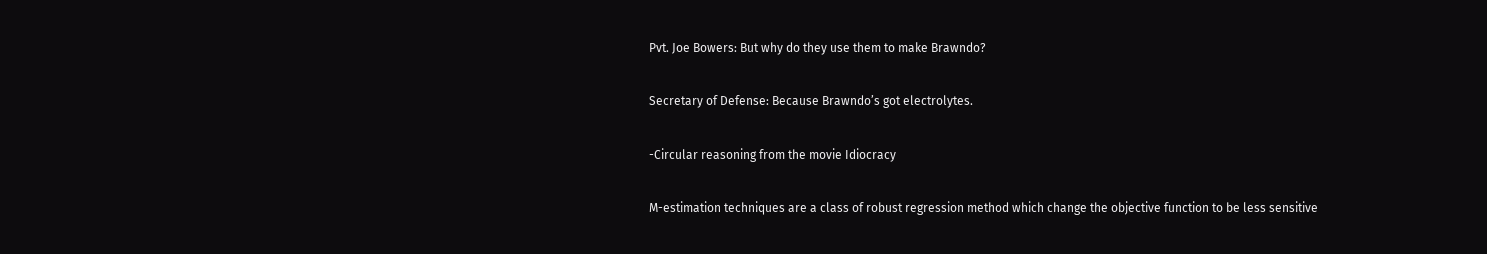Pvt. Joe Bowers: But why do they use them to make Brawndo?

Secretary of Defense: Because Brawndo’s got electrolytes.

-Circular reasoning from the movie Idiocracy

M-estimation techniques are a class of robust regression method which change the objective function to be less sensitive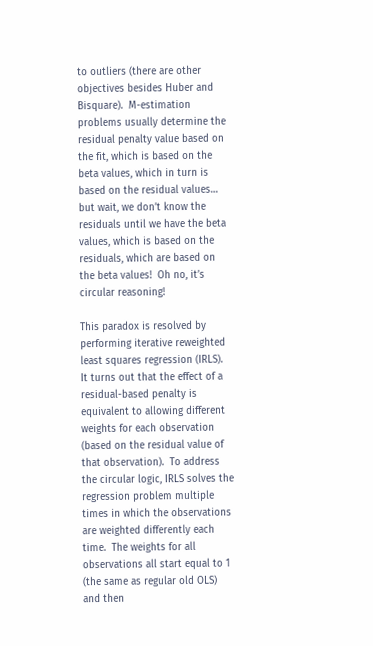to outliers (there are other objectives besides Huber and Bisquare).  M-estimation problems usually determine the residual penalty value based on the fit, which is based on the beta values, which in turn is based on the residual values… but wait, we don’t know the residuals until we have the beta values, which is based on the residuals, which are based on the beta values!  Oh no, it’s circular reasoning!

This paradox is resolved by performing iterative reweighted least squares regression (IRLS).  It turns out that the effect of a residual-based penalty is equivalent to allowing different weights for each observation (based on the residual value of that observation).  To address the circular logic, IRLS solves the regression problem multiple times in which the observations are weighted differently each time.  The weights for all observations all start equal to 1 (the same as regular old OLS) and then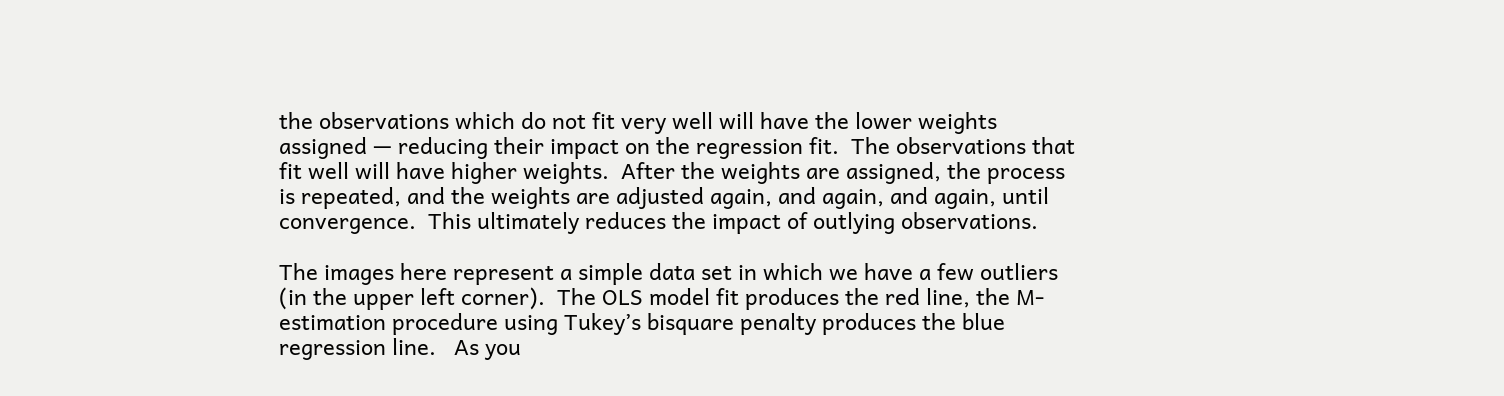the observations which do not fit very well will have the lower weights assigned — reducing their impact on the regression fit.  The observations that fit well will have higher weights.  After the weights are assigned, the process is repeated, and the weights are adjusted again, and again, and again, until convergence.  This ultimately reduces the impact of outlying observations.

The images here represent a simple data set in which we have a few outliers (in the upper left corner).  The OLS model fit produces the red line, the M-estimation procedure using Tukey’s bisquare penalty produces the blue regression line.   As you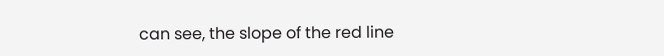can see, the slope of the red line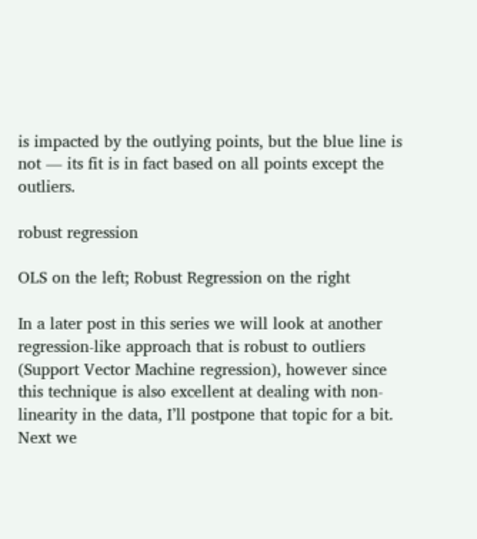is impacted by the outlying points, but the blue line is not — its fit is in fact based on all points except the outliers.

robust regression

OLS on the left; Robust Regression on the right

In a later post in this series we will look at another regression-like approach that is robust to outliers (Support Vector Machine regression), however since this technique is also excellent at dealing with non-linearity in the data, I’ll postpone that topic for a bit.  Next we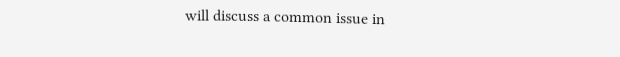will discuss a common issue in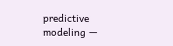predictive modeling —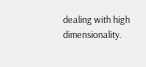dealing with high dimensionality.